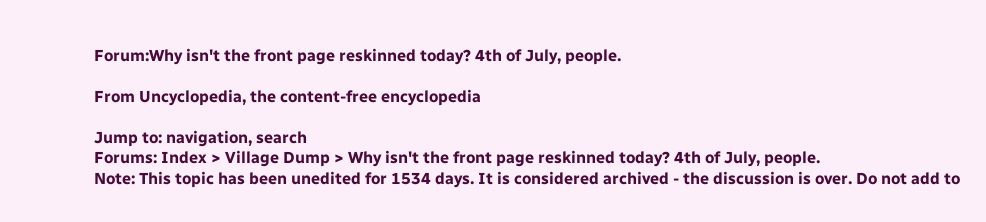Forum:Why isn't the front page reskinned today? 4th of July, people.

From Uncyclopedia, the content-free encyclopedia

Jump to: navigation, search
Forums: Index > Village Dump > Why isn't the front page reskinned today? 4th of July, people.
Note: This topic has been unedited for 1534 days. It is considered archived - the discussion is over. Do not add to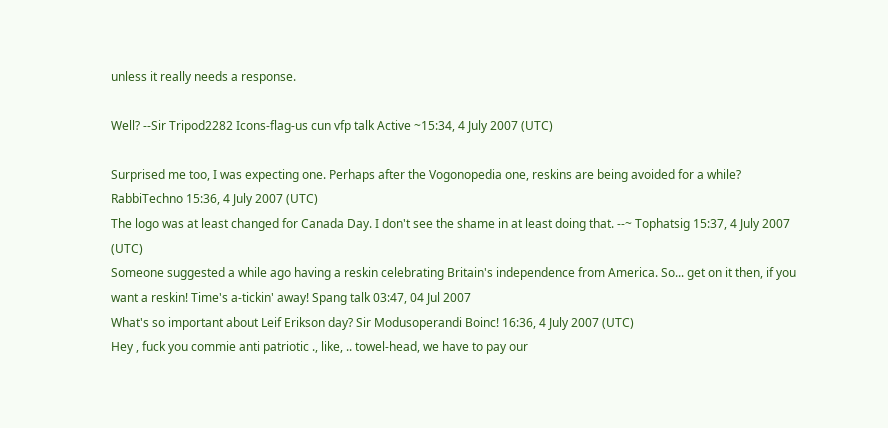unless it really needs a response.

Well? --Sir Tripod2282 Icons-flag-us cun vfp talk Active ~15:34, 4 July 2007 (UTC)

Surprised me too, I was expecting one. Perhaps after the Vogonopedia one, reskins are being avoided for a while? RabbiTechno 15:36, 4 July 2007 (UTC)
The logo was at least changed for Canada Day. I don't see the shame in at least doing that. --~ Tophatsig 15:37, 4 July 2007 (UTC)
Someone suggested a while ago having a reskin celebrating Britain's independence from America. So... get on it then, if you want a reskin! Time's a-tickin' away! Spang talk 03:47, 04 Jul 2007
What's so important about Leif Erikson day? Sir Modusoperandi Boinc! 16:36, 4 July 2007 (UTC)
Hey , fuck you commie anti patriotic ., like, .. towel-head, we have to pay our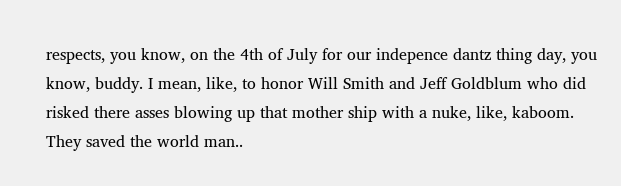respects, you know, on the 4th of July for our indepence dantz thing day, you know, buddy. I mean, like, to honor Will Smith and Jeff Goldblum who did risked there asses blowing up that mother ship with a nuke, like, kaboom. They saved the world man..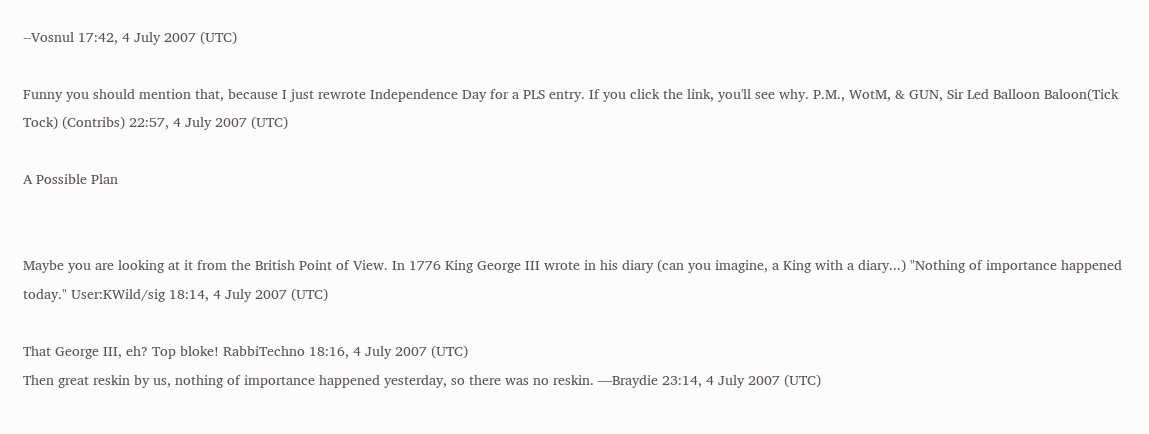--Vosnul 17:42, 4 July 2007 (UTC)

Funny you should mention that, because I just rewrote Independence Day for a PLS entry. If you click the link, you'll see why. P.M., WotM, & GUN, Sir Led Balloon Baloon(Tick Tock) (Contribs) 22:57, 4 July 2007 (UTC)

A Possible Plan


Maybe you are looking at it from the British Point of View. In 1776 King George III wrote in his diary (can you imagine, a King with a diary...) "Nothing of importance happened today." User:KWild/sig 18:14, 4 July 2007 (UTC)

That George III, eh? Top bloke! RabbiTechno 18:16, 4 July 2007 (UTC)
Then great reskin by us, nothing of importance happened yesterday, so there was no reskin. —Braydie 23:14, 4 July 2007 (UTC)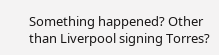Something happened? Other than Liverpool signing Torres?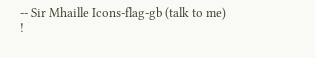-- Sir Mhaille Icons-flag-gb (talk to me)
!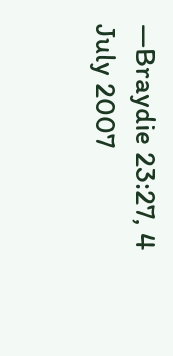—Braydie 23:27, 4 July 2007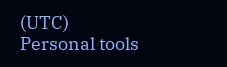(UTC)
Personal tools